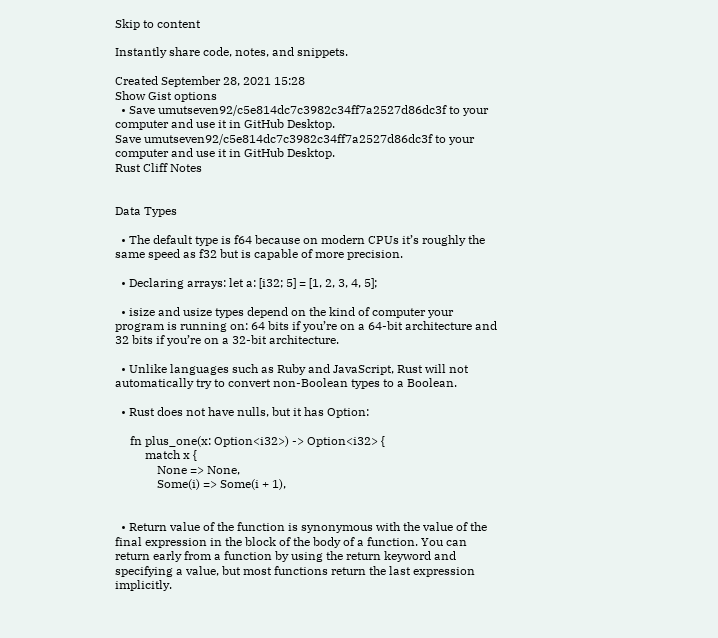Skip to content

Instantly share code, notes, and snippets.

Created September 28, 2021 15:28
Show Gist options
  • Save umutseven92/c5e814dc7c3982c34ff7a2527d86dc3f to your computer and use it in GitHub Desktop.
Save umutseven92/c5e814dc7c3982c34ff7a2527d86dc3f to your computer and use it in GitHub Desktop.
Rust Cliff Notes


Data Types

  • The default type is f64 because on modern CPUs it’s roughly the same speed as f32 but is capable of more precision.

  • Declaring arrays: let a: [i32; 5] = [1, 2, 3, 4, 5];

  • isize and usize types depend on the kind of computer your program is running on: 64 bits if you’re on a 64-bit architecture and 32 bits if you’re on a 32-bit architecture.

  • Unlike languages such as Ruby and JavaScript, Rust will not automatically try to convert non-Boolean types to a Boolean.

  • Rust does not have nulls, but it has Option:

     fn plus_one(x: Option<i32>) -> Option<i32> {
          match x {
              None => None,
              Some(i) => Some(i + 1),


  • Return value of the function is synonymous with the value of the final expression in the block of the body of a function. You can return early from a function by using the return keyword and specifying a value, but most functions return the last expression implicitly.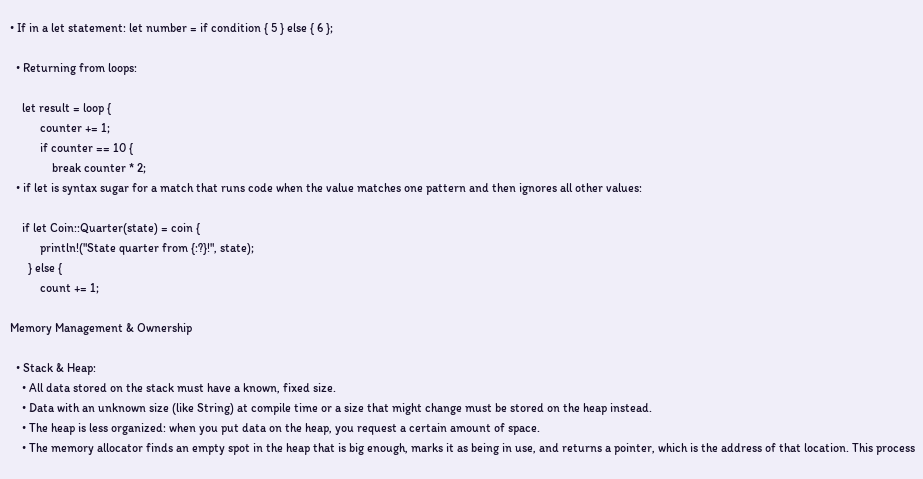• If in a let statement: let number = if condition { 5 } else { 6 };

  • Returning from loops:

    let result = loop {
          counter += 1;
          if counter == 10 {
              break counter * 2;
  • if let is syntax sugar for a match that runs code when the value matches one pattern and then ignores all other values:

    if let Coin::Quarter(state) = coin {
          println!("State quarter from {:?}!", state);
      } else {
          count += 1;

Memory Management & Ownership

  • Stack & Heap:
    • All data stored on the stack must have a known, fixed size.
    • Data with an unknown size (like String) at compile time or a size that might change must be stored on the heap instead.
    • The heap is less organized: when you put data on the heap, you request a certain amount of space.
    • The memory allocator finds an empty spot in the heap that is big enough, marks it as being in use, and returns a pointer, which is the address of that location. This process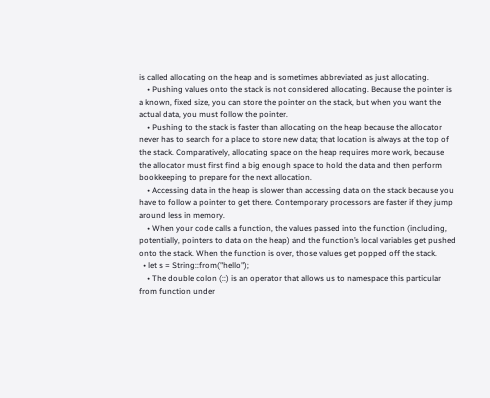is called allocating on the heap and is sometimes abbreviated as just allocating.
    • Pushing values onto the stack is not considered allocating. Because the pointer is a known, fixed size, you can store the pointer on the stack, but when you want the actual data, you must follow the pointer.
    • Pushing to the stack is faster than allocating on the heap because the allocator never has to search for a place to store new data; that location is always at the top of the stack. Comparatively, allocating space on the heap requires more work, because the allocator must first find a big enough space to hold the data and then perform bookkeeping to prepare for the next allocation.
    • Accessing data in the heap is slower than accessing data on the stack because you have to follow a pointer to get there. Contemporary processors are faster if they jump around less in memory.
    • When your code calls a function, the values passed into the function (including, potentially, pointers to data on the heap) and the function’s local variables get pushed onto the stack. When the function is over, those values get popped off the stack.
  • let s = String::from("hello");
    • The double colon (::) is an operator that allows us to namespace this particular from function under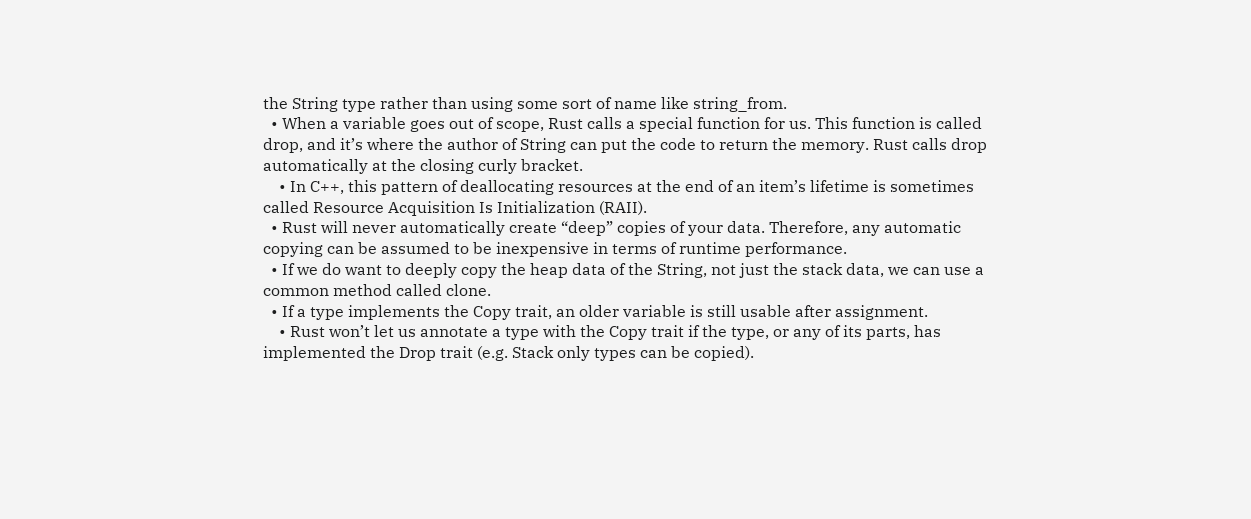the String type rather than using some sort of name like string_from.
  • When a variable goes out of scope, Rust calls a special function for us. This function is called drop, and it’s where the author of String can put the code to return the memory. Rust calls drop automatically at the closing curly bracket.
    • In C++, this pattern of deallocating resources at the end of an item’s lifetime is sometimes called Resource Acquisition Is Initialization (RAII).
  • Rust will never automatically create “deep” copies of your data. Therefore, any automatic copying can be assumed to be inexpensive in terms of runtime performance.
  • If we do want to deeply copy the heap data of the String, not just the stack data, we can use a common method called clone.
  • If a type implements the Copy trait, an older variable is still usable after assignment.
    • Rust won’t let us annotate a type with the Copy trait if the type, or any of its parts, has implemented the Drop trait (e.g. Stack only types can be copied).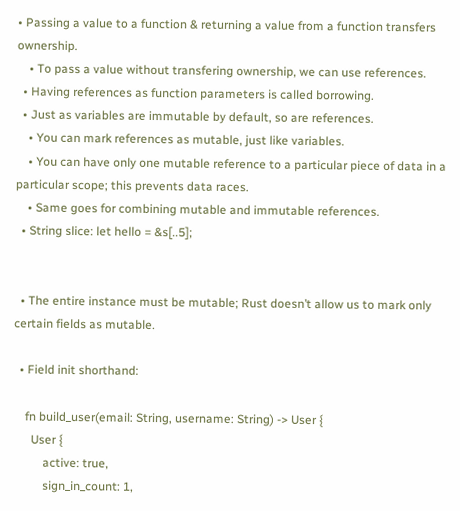• Passing a value to a function & returning a value from a function transfers ownership.
    • To pass a value without transfering ownership, we can use references.
  • Having references as function parameters is called borrowing.
  • Just as variables are immutable by default, so are references.
    • You can mark references as mutable, just like variables.
    • You can have only one mutable reference to a particular piece of data in a particular scope; this prevents data races.
    • Same goes for combining mutable and immutable references.
  • String slice: let hello = &s[..5];


  • The entire instance must be mutable; Rust doesn’t allow us to mark only certain fields as mutable.

  • Field init shorthand:

    fn build_user(email: String, username: String) -> User {
      User {
          active: true,
          sign_in_count: 1,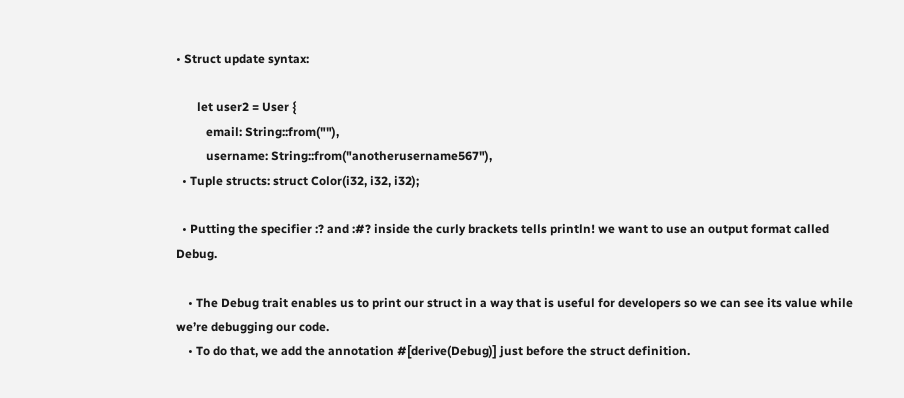• Struct update syntax:

       let user2 = User {
          email: String::from(""),
          username: String::from("anotherusername567"),
  • Tuple structs: struct Color(i32, i32, i32);

  • Putting the specifier :? and :#? inside the curly brackets tells println! we want to use an output format called Debug.

    • The Debug trait enables us to print our struct in a way that is useful for developers so we can see its value while we’re debugging our code.
    • To do that, we add the annotation #[derive(Debug)] just before the struct definition.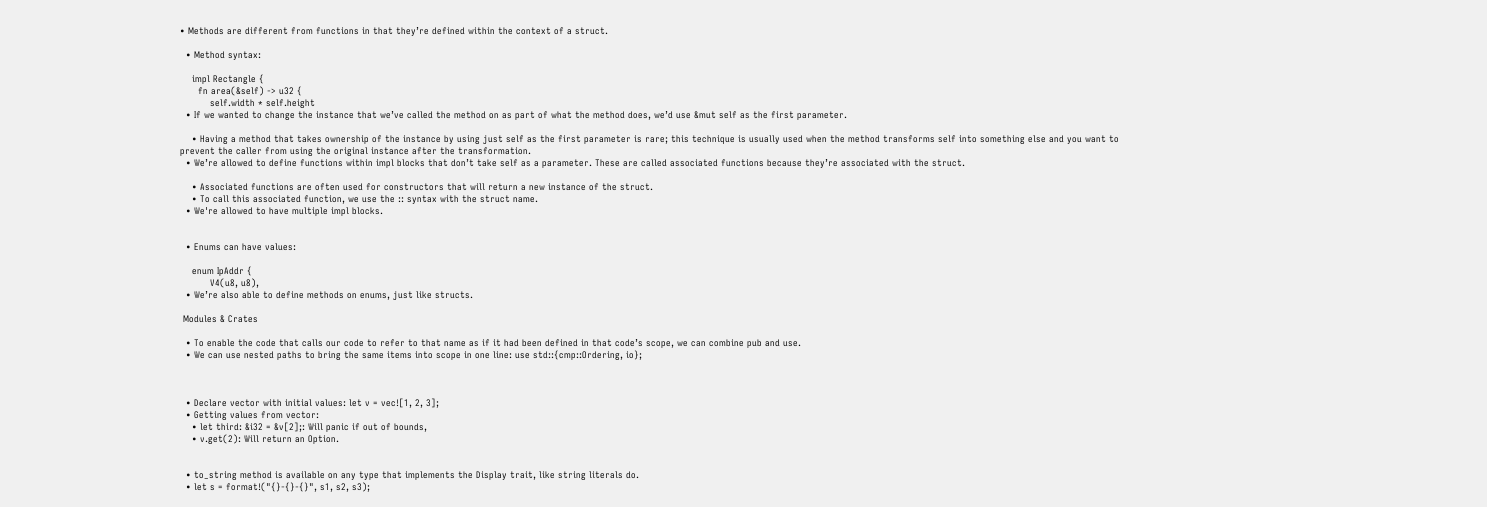• Methods are different from functions in that they’re defined within the context of a struct.

  • Method syntax:

    impl Rectangle {
      fn area(&self) -> u32 {
          self.width * self.height
  • If we wanted to change the instance that we’ve called the method on as part of what the method does, we’d use &mut self as the first parameter.

    • Having a method that takes ownership of the instance by using just self as the first parameter is rare; this technique is usually used when the method transforms self into something else and you want to prevent the caller from using the original instance after the transformation.
  • We’re allowed to define functions within impl blocks that don’t take self as a parameter. These are called associated functions because they’re associated with the struct.

    • Associated functions are often used for constructors that will return a new instance of the struct.
    • To call this associated function, we use the :: syntax with the struct name.
  • We're allowed to have multiple impl blocks.


  • Enums can have values:

    enum IpAddr {
          V4(u8, u8),
  • We’re also able to define methods on enums, just like structs.

 Modules & Crates

  • To enable the code that calls our code to refer to that name as if it had been defined in that code’s scope, we can combine pub and use.
  • We can use nested paths to bring the same items into scope in one line: use std::{cmp::Ordering, io};



  • Declare vector with initial values: let v = vec![1, 2, 3];
  • Getting values from vector:
    • let third: &i32 = &v[2];: Will panic if out of bounds,
    • v.get(2): Will return an Option.


  • to_string method is available on any type that implements the Display trait, like string literals do.
  • let s = format!("{}-{}-{}", s1, s2, s3);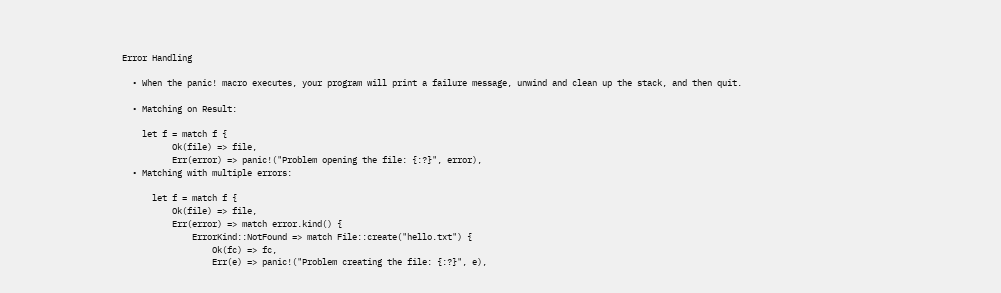Error Handling

  • When the panic! macro executes, your program will print a failure message, unwind and clean up the stack, and then quit.

  • Matching on Result:

    let f = match f {
          Ok(file) => file,
          Err(error) => panic!("Problem opening the file: {:?}", error),
  • Matching with multiple errors:

      let f = match f {
          Ok(file) => file,
          Err(error) => match error.kind() {
              ErrorKind::NotFound => match File::create("hello.txt") {
                  Ok(fc) => fc,
                  Err(e) => panic!("Problem creating the file: {:?}", e),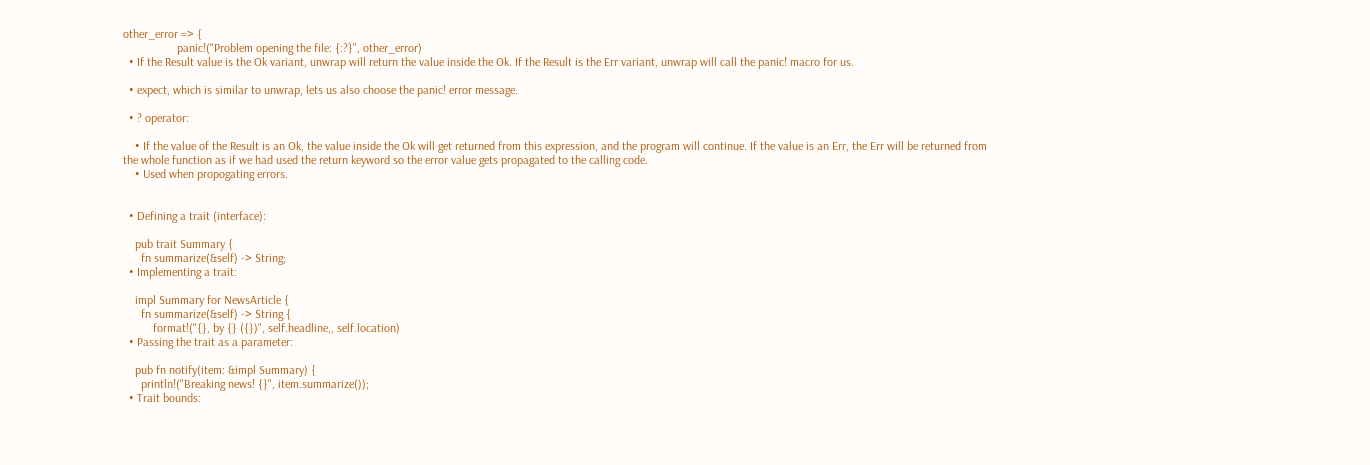other_error => {
                  panic!("Problem opening the file: {:?}", other_error)
  • If the Result value is the Ok variant, unwrap will return the value inside the Ok. If the Result is the Err variant, unwrap will call the panic! macro for us.

  • expect, which is similar to unwrap, lets us also choose the panic! error message.

  • ? operator:

    • If the value of the Result is an Ok, the value inside the Ok will get returned from this expression, and the program will continue. If the value is an Err, the Err will be returned from the whole function as if we had used the return keyword so the error value gets propagated to the calling code.
    • Used when propogating errors.


  • Defining a trait (interface):

    pub trait Summary {
      fn summarize(&self) -> String;
  • Implementing a trait:

    impl Summary for NewsArticle {
      fn summarize(&self) -> String {
          format!("{}, by {} ({})", self.headline,, self.location)
  • Passing the trait as a parameter:

    pub fn notify(item: &impl Summary) {
      println!("Breaking news! {}", item.summarize());
  • Trait bounds: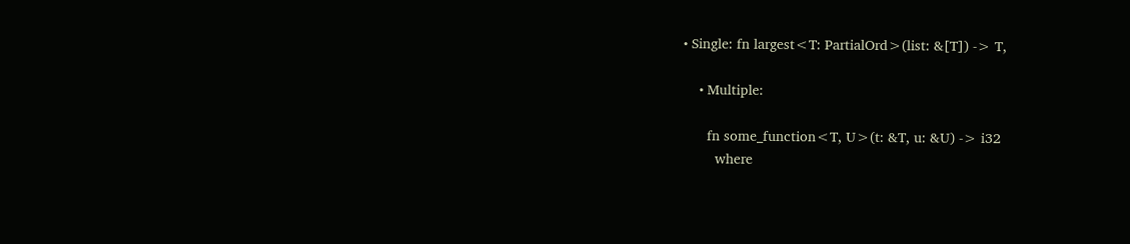• Single: fn largest<T: PartialOrd>(list: &[T]) -> T,

    • Multiple:

      fn some_function<T, U>(t: &T, u: &U) -> i32
        where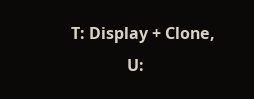T: Display + Clone,
              U: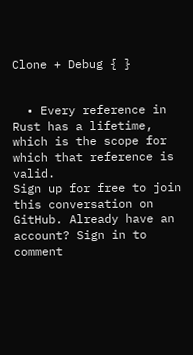Clone + Debug { }


  • Every reference in Rust has a lifetime, which is the scope for which that reference is valid.
Sign up for free to join this conversation on GitHub. Already have an account? Sign in to comment